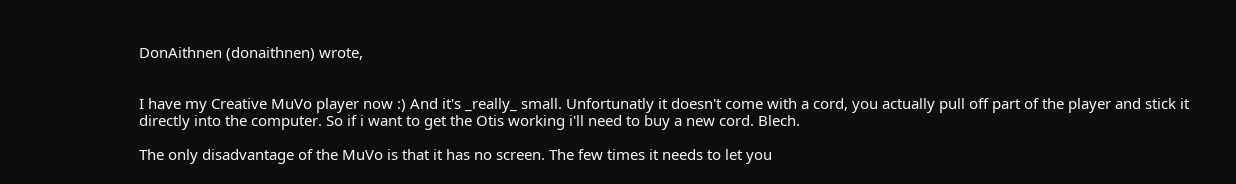DonAithnen (donaithnen) wrote,


I have my Creative MuVo player now :) And it's _really_ small. Unfortunatly it doesn't come with a cord, you actually pull off part of the player and stick it directly into the computer. So if i want to get the Otis working i'll need to buy a new cord. Blech.

The only disadvantage of the MuVo is that it has no screen. The few times it needs to let you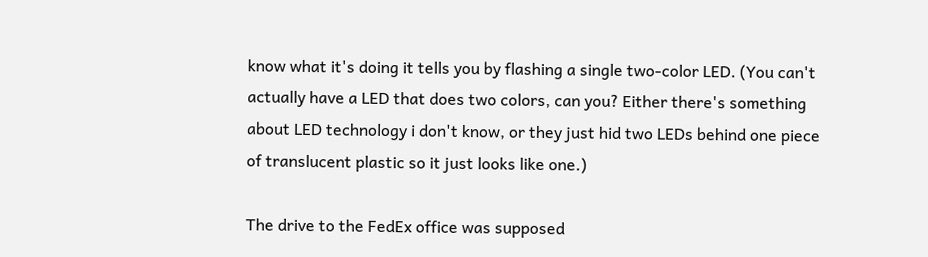know what it's doing it tells you by flashing a single two-color LED. (You can't actually have a LED that does two colors, can you? Either there's something about LED technology i don't know, or they just hid two LEDs behind one piece of translucent plastic so it just looks like one.)

The drive to the FedEx office was supposed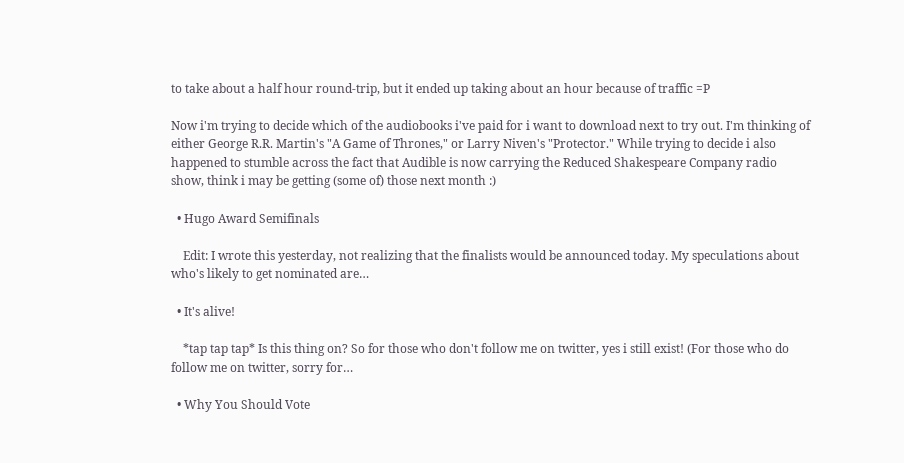to take about a half hour round-trip, but it ended up taking about an hour because of traffic =P

Now i'm trying to decide which of the audiobooks i've paid for i want to download next to try out. I'm thinking of either George R.R. Martin's "A Game of Thrones," or Larry Niven's "Protector." While trying to decide i also happened to stumble across the fact that Audible is now carrying the Reduced Shakespeare Company radio show, think i may be getting (some of) those next month :)

  • Hugo Award Semifinals

    Edit: I wrote this yesterday, not realizing that the finalists would be announced today. My speculations about who's likely to get nominated are…

  • It's alive!

    *tap tap tap* Is this thing on? So for those who don't follow me on twitter, yes i still exist! (For those who do follow me on twitter, sorry for…

  • Why You Should Vote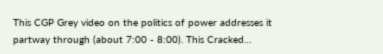This CGP Grey video on the politics of power addresses it partway through (about 7:00 - 8:00). This Cracked…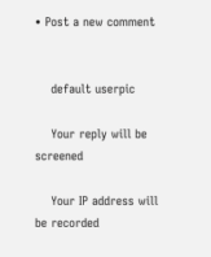• Post a new comment


    default userpic

    Your reply will be screened

    Your IP address will be recorded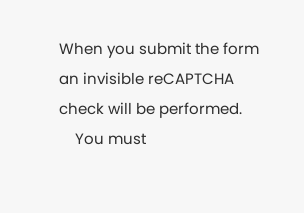When you submit the form an invisible reCAPTCHA check will be performed.
    You must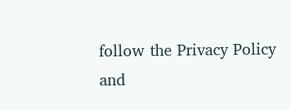follow the Privacy Policy and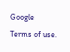Google Terms of use.